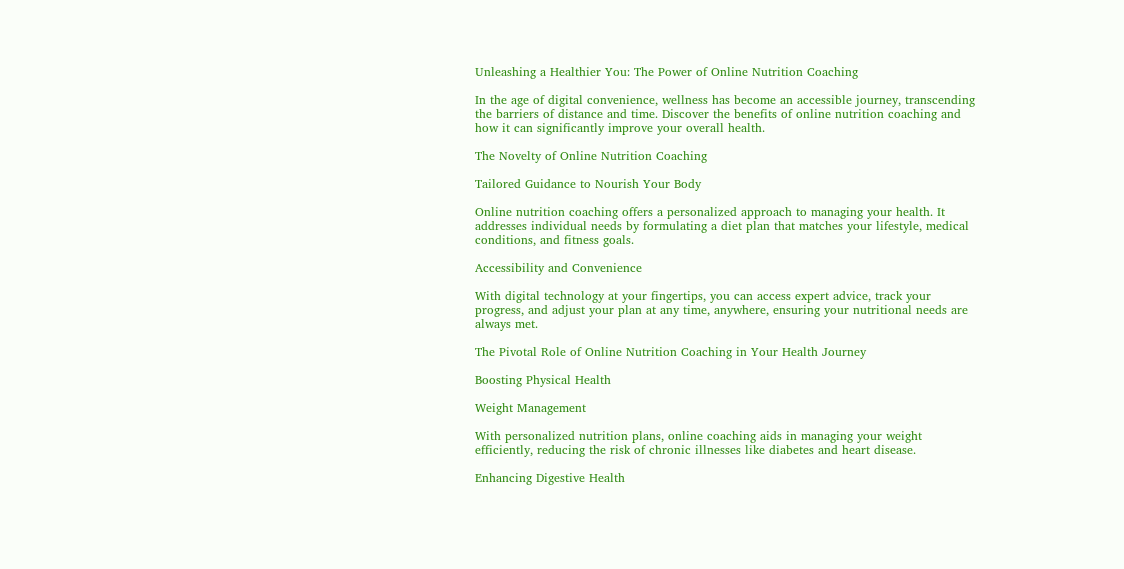Unleashing a Healthier You: The Power of Online Nutrition Coaching

In the age of digital convenience, wellness has become an accessible journey, transcending the barriers of distance and time. Discover the benefits of online nutrition coaching and how it can significantly improve your overall health.

The Novelty of Online Nutrition Coaching

Tailored Guidance to Nourish Your Body

Online nutrition coaching offers a personalized approach to managing your health. It addresses individual needs by formulating a diet plan that matches your lifestyle, medical conditions, and fitness goals.

Accessibility and Convenience

With digital technology at your fingertips, you can access expert advice, track your progress, and adjust your plan at any time, anywhere, ensuring your nutritional needs are always met.

The Pivotal Role of Online Nutrition Coaching in Your Health Journey

Boosting Physical Health

Weight Management

With personalized nutrition plans, online coaching aids in managing your weight efficiently, reducing the risk of chronic illnesses like diabetes and heart disease.

Enhancing Digestive Health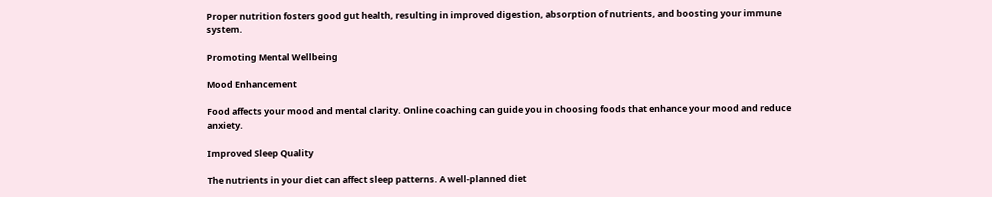Proper nutrition fosters good gut health, resulting in improved digestion, absorption of nutrients, and boosting your immune system.

Promoting Mental Wellbeing

Mood Enhancement

Food affects your mood and mental clarity. Online coaching can guide you in choosing foods that enhance your mood and reduce anxiety.

Improved Sleep Quality

The nutrients in your diet can affect sleep patterns. A well-planned diet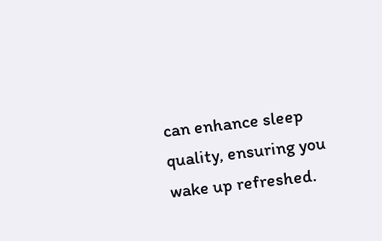can enhance sleep quality, ensuring you wake up refreshed.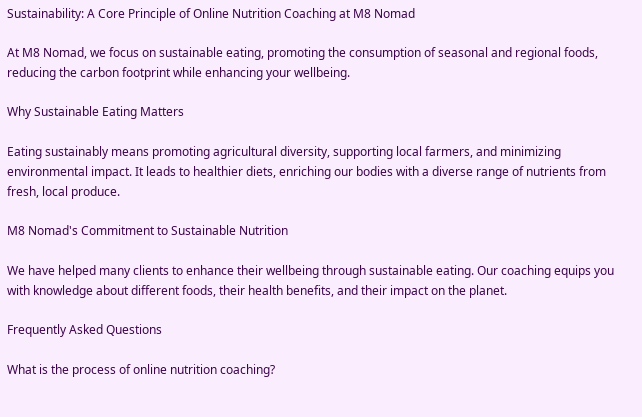Sustainability: A Core Principle of Online Nutrition Coaching at M8 Nomad

At M8 Nomad, we focus on sustainable eating, promoting the consumption of seasonal and regional foods, reducing the carbon footprint while enhancing your wellbeing.

Why Sustainable Eating Matters

Eating sustainably means promoting agricultural diversity, supporting local farmers, and minimizing environmental impact. It leads to healthier diets, enriching our bodies with a diverse range of nutrients from fresh, local produce.

M8 Nomad's Commitment to Sustainable Nutrition

We have helped many clients to enhance their wellbeing through sustainable eating. Our coaching equips you with knowledge about different foods, their health benefits, and their impact on the planet.

Frequently Asked Questions

What is the process of online nutrition coaching?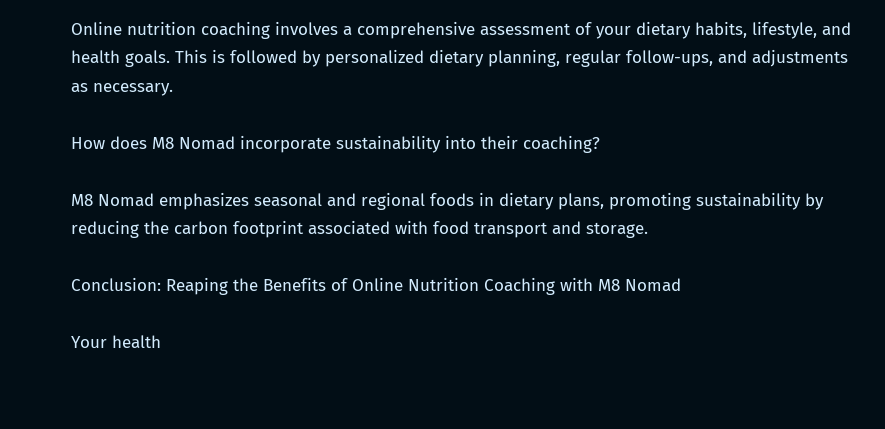Online nutrition coaching involves a comprehensive assessment of your dietary habits, lifestyle, and health goals. This is followed by personalized dietary planning, regular follow-ups, and adjustments as necessary.

How does M8 Nomad incorporate sustainability into their coaching?

M8 Nomad emphasizes seasonal and regional foods in dietary plans, promoting sustainability by reducing the carbon footprint associated with food transport and storage.

Conclusion: Reaping the Benefits of Online Nutrition Coaching with M8 Nomad

Your health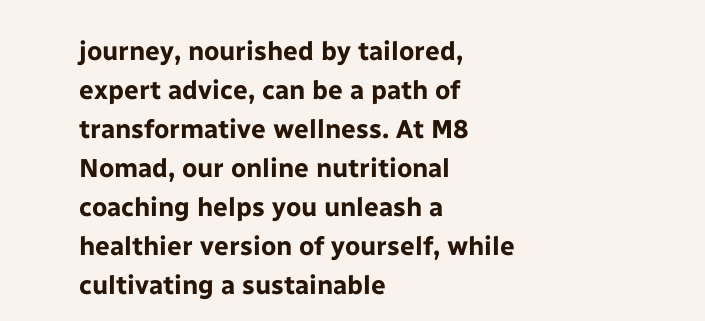journey, nourished by tailored, expert advice, can be a path of transformative wellness. At M8 Nomad, our online nutritional coaching helps you unleash a healthier version of yourself, while cultivating a sustainable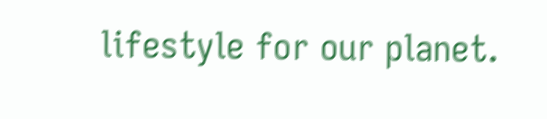lifestyle for our planet.